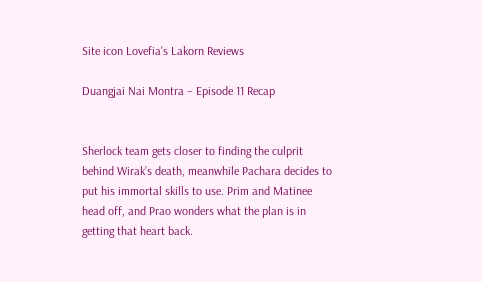Site icon Lovefia's Lakorn Reviews

Duangjai Nai Montra – Episode 11 Recap


Sherlock team gets closer to finding the culprit behind Wirak’s death, meanwhile Pachara decides to put his immortal skills to use. Prim and Matinee head off, and Prao wonders what the plan is in getting that heart back.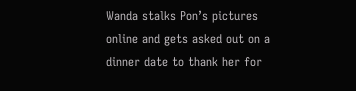Wanda stalks Pon’s pictures online and gets asked out on a dinner date to thank her for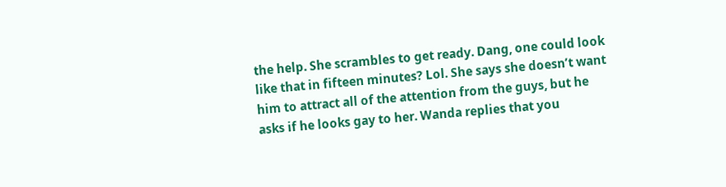the help. She scrambles to get ready. Dang, one could look like that in fifteen minutes? Lol. She says she doesn’t want him to attract all of the attention from the guys, but he asks if he looks gay to her. Wanda replies that you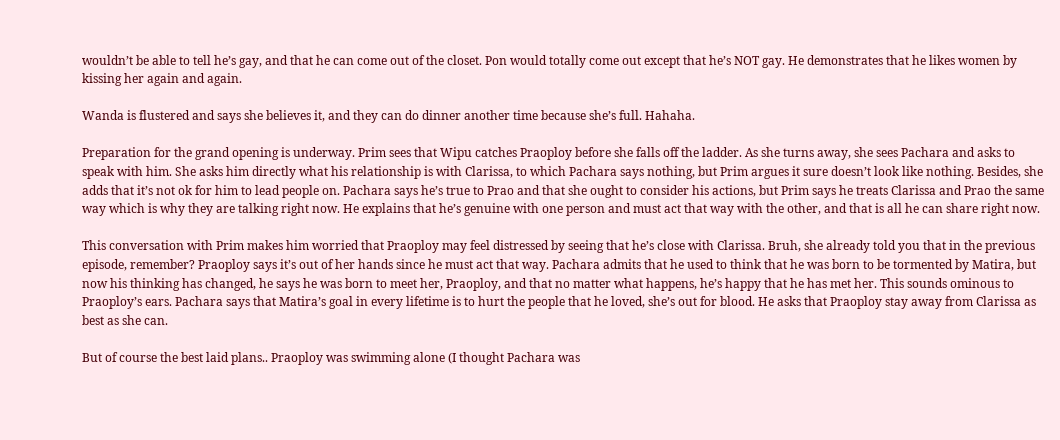wouldn’t be able to tell he’s gay, and that he can come out of the closet. Pon would totally come out except that he’s NOT gay. He demonstrates that he likes women by kissing her again and again.

Wanda is flustered and says she believes it, and they can do dinner another time because she’s full. Hahaha.

Preparation for the grand opening is underway. Prim sees that Wipu catches Praoploy before she falls off the ladder. As she turns away, she sees Pachara and asks to speak with him. She asks him directly what his relationship is with Clarissa, to which Pachara says nothing, but Prim argues it sure doesn’t look like nothing. Besides, she adds that it’s not ok for him to lead people on. Pachara says he’s true to Prao and that she ought to consider his actions, but Prim says he treats Clarissa and Prao the same way which is why they are talking right now. He explains that he’s genuine with one person and must act that way with the other, and that is all he can share right now.

This conversation with Prim makes him worried that Praoploy may feel distressed by seeing that he’s close with Clarissa. Bruh, she already told you that in the previous episode, remember? Praoploy says it’s out of her hands since he must act that way. Pachara admits that he used to think that he was born to be tormented by Matira, but now his thinking has changed, he says he was born to meet her, Praoploy, and that no matter what happens, he’s happy that he has met her. This sounds ominous to Praoploy’s ears. Pachara says that Matira’s goal in every lifetime is to hurt the people that he loved, she’s out for blood. He asks that Praoploy stay away from Clarissa as best as she can.

But of course the best laid plans.. Praoploy was swimming alone (I thought Pachara was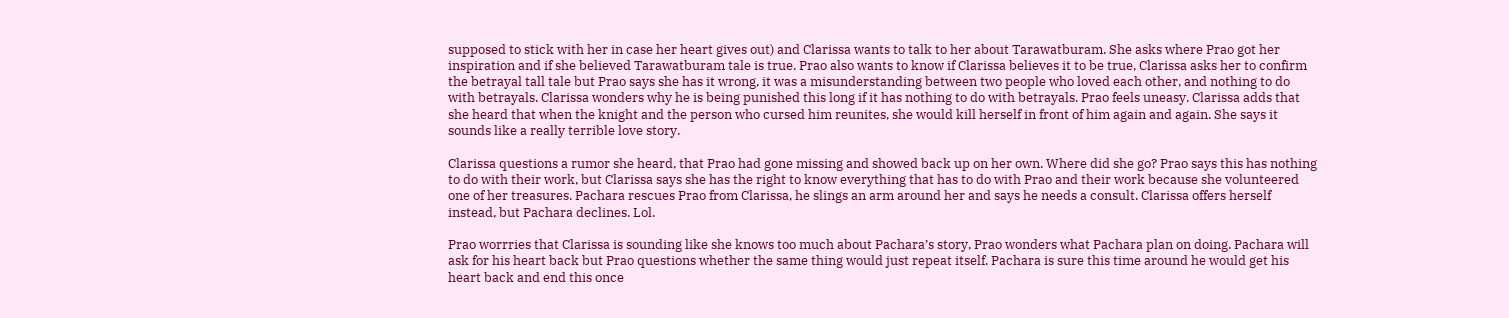supposed to stick with her in case her heart gives out) and Clarissa wants to talk to her about Tarawatburam. She asks where Prao got her inspiration and if she believed Tarawatburam tale is true. Prao also wants to know if Clarissa believes it to be true, Clarissa asks her to confirm the betrayal tall tale but Prao says she has it wrong, it was a misunderstanding between two people who loved each other, and nothing to do with betrayals. Clarissa wonders why he is being punished this long if it has nothing to do with betrayals. Prao feels uneasy. Clarissa adds that she heard that when the knight and the person who cursed him reunites, she would kill herself in front of him again and again. She says it sounds like a really terrible love story.

Clarissa questions a rumor she heard, that Prao had gone missing and showed back up on her own. Where did she go? Prao says this has nothing to do with their work, but Clarissa says she has the right to know everything that has to do with Prao and their work because she volunteered one of her treasures. Pachara rescues Prao from Clarissa, he slings an arm around her and says he needs a consult. Clarissa offers herself instead, but Pachara declines. Lol.

Prao worrries that Clarissa is sounding like she knows too much about Pachara’s story, Prao wonders what Pachara plan on doing. Pachara will ask for his heart back but Prao questions whether the same thing would just repeat itself. Pachara is sure this time around he would get his heart back and end this once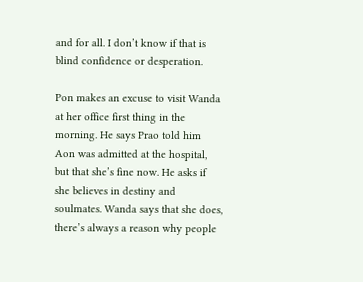and for all. I don’t know if that is blind confidence or desperation.

Pon makes an excuse to visit Wanda at her office first thing in the morning. He says Prao told him Aon was admitted at the hospital, but that she’s fine now. He asks if she believes in destiny and soulmates. Wanda says that she does, there’s always a reason why people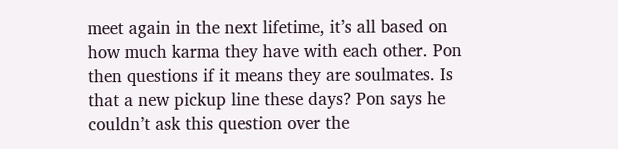meet again in the next lifetime, it’s all based on how much karma they have with each other. Pon then questions if it means they are soulmates. Is that a new pickup line these days? Pon says he couldn’t ask this question over the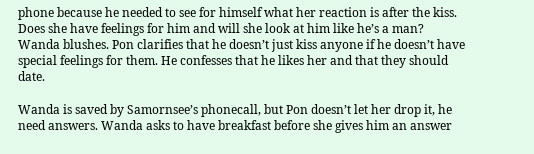phone because he needed to see for himself what her reaction is after the kiss. Does she have feelings for him and will she look at him like he’s a man? Wanda blushes. Pon clarifies that he doesn’t just kiss anyone if he doesn’t have special feelings for them. He confesses that he likes her and that they should date.

Wanda is saved by Samornsee’s phonecall, but Pon doesn’t let her drop it, he need answers. Wanda asks to have breakfast before she gives him an answer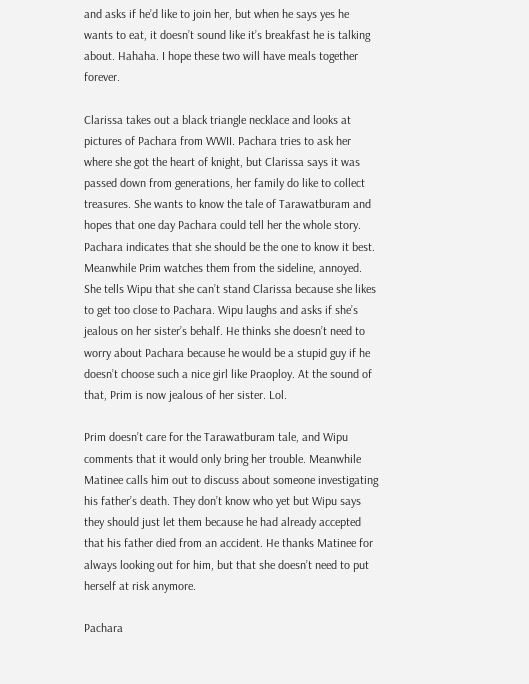and asks if he’d like to join her, but when he says yes he wants to eat, it doesn’t sound like it’s breakfast he is talking about. Hahaha. I hope these two will have meals together forever.

Clarissa takes out a black triangle necklace and looks at pictures of Pachara from WWII. Pachara tries to ask her where she got the heart of knight, but Clarissa says it was passed down from generations, her family do like to collect treasures. She wants to know the tale of Tarawatburam and hopes that one day Pachara could tell her the whole story. Pachara indicates that she should be the one to know it best. Meanwhile Prim watches them from the sideline, annoyed. She tells Wipu that she can’t stand Clarissa because she likes to get too close to Pachara. Wipu laughs and asks if she’s jealous on her sister’s behalf. He thinks she doesn’t need to worry about Pachara because he would be a stupid guy if he doesn’t choose such a nice girl like Praoploy. At the sound of that, Prim is now jealous of her sister. Lol.

Prim doesn’t care for the Tarawatburam tale, and Wipu comments that it would only bring her trouble. Meanwhile Matinee calls him out to discuss about someone investigating his father’s death. They don’t know who yet but Wipu says they should just let them because he had already accepted that his father died from an accident. He thanks Matinee for always looking out for him, but that she doesn’t need to put herself at risk anymore.

Pachara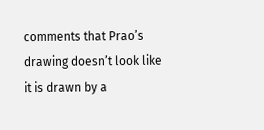comments that Prao’s drawing doesn’t look like it is drawn by a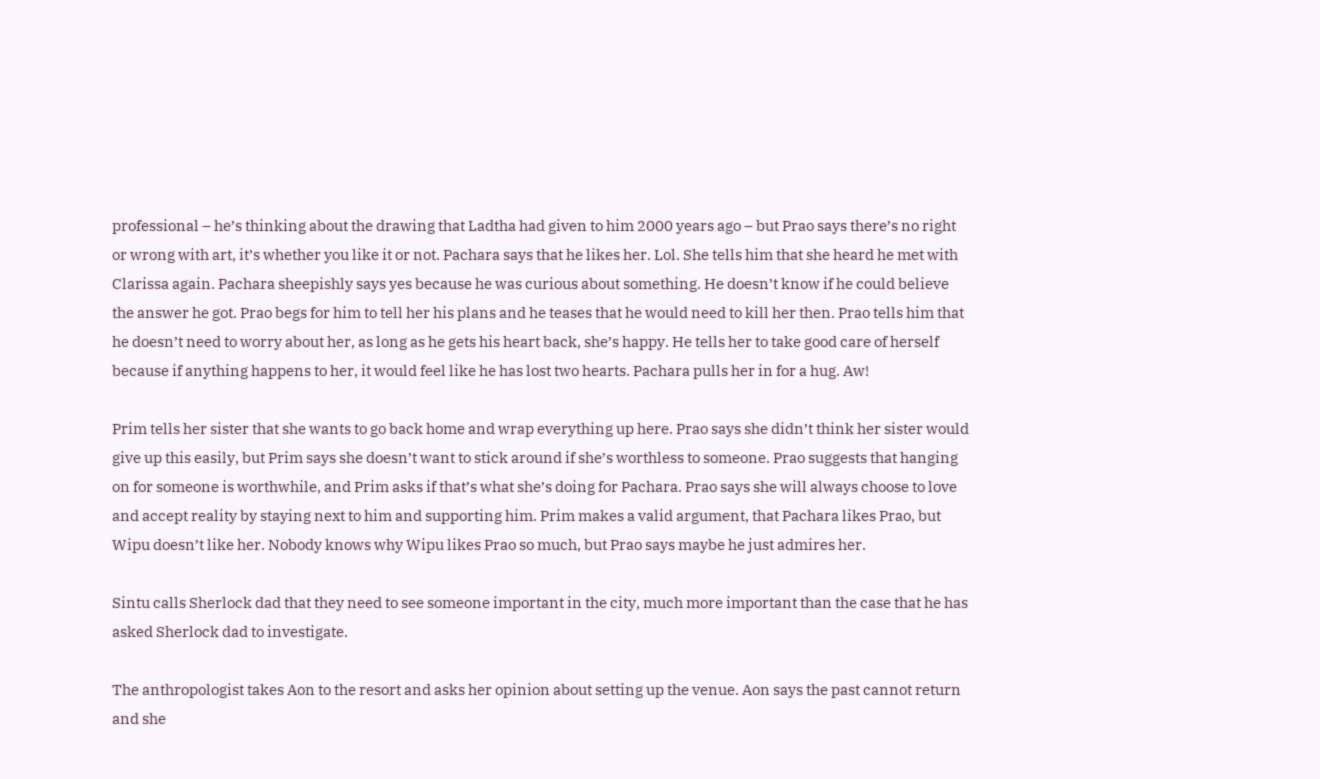professional – he’s thinking about the drawing that Ladtha had given to him 2000 years ago – but Prao says there’s no right or wrong with art, it’s whether you like it or not. Pachara says that he likes her. Lol. She tells him that she heard he met with Clarissa again. Pachara sheepishly says yes because he was curious about something. He doesn’t know if he could believe the answer he got. Prao begs for him to tell her his plans and he teases that he would need to kill her then. Prao tells him that he doesn’t need to worry about her, as long as he gets his heart back, she’s happy. He tells her to take good care of herself because if anything happens to her, it would feel like he has lost two hearts. Pachara pulls her in for a hug. Aw!

Prim tells her sister that she wants to go back home and wrap everything up here. Prao says she didn’t think her sister would give up this easily, but Prim says she doesn’t want to stick around if she’s worthless to someone. Prao suggests that hanging on for someone is worthwhile, and Prim asks if that’s what she’s doing for Pachara. Prao says she will always choose to love and accept reality by staying next to him and supporting him. Prim makes a valid argument, that Pachara likes Prao, but Wipu doesn’t like her. Nobody knows why Wipu likes Prao so much, but Prao says maybe he just admires her.

Sintu calls Sherlock dad that they need to see someone important in the city, much more important than the case that he has asked Sherlock dad to investigate.

The anthropologist takes Aon to the resort and asks her opinion about setting up the venue. Aon says the past cannot return and she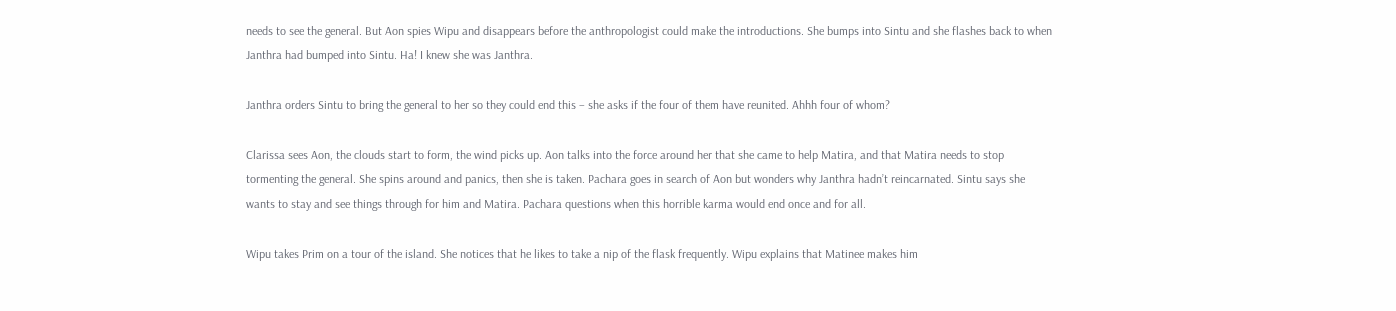needs to see the general. But Aon spies Wipu and disappears before the anthropologist could make the introductions. She bumps into Sintu and she flashes back to when Janthra had bumped into Sintu. Ha! I knew she was Janthra.

Janthra orders Sintu to bring the general to her so they could end this – she asks if the four of them have reunited. Ahhh four of whom?

Clarissa sees Aon, the clouds start to form, the wind picks up. Aon talks into the force around her that she came to help Matira, and that Matira needs to stop tormenting the general. She spins around and panics, then she is taken. Pachara goes in search of Aon but wonders why Janthra hadn’t reincarnated. Sintu says she wants to stay and see things through for him and Matira. Pachara questions when this horrible karma would end once and for all.

Wipu takes Prim on a tour of the island. She notices that he likes to take a nip of the flask frequently. Wipu explains that Matinee makes him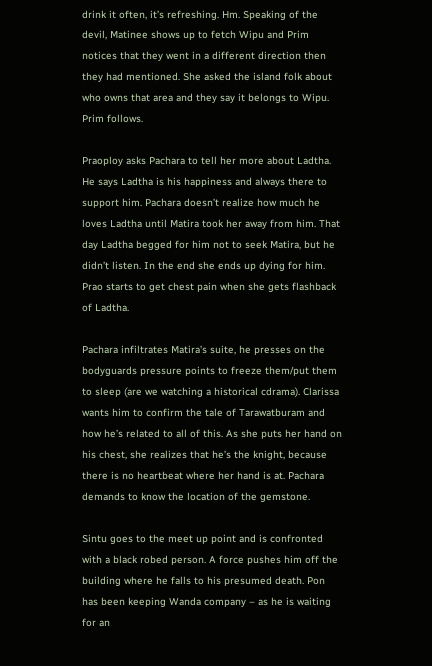drink it often, it’s refreshing. Hm. Speaking of the devil, Matinee shows up to fetch Wipu and Prim notices that they went in a different direction then they had mentioned. She asked the island folk about who owns that area and they say it belongs to Wipu. Prim follows.

Praoploy asks Pachara to tell her more about Ladtha. He says Ladtha is his happiness and always there to support him. Pachara doesn’t realize how much he loves Ladtha until Matira took her away from him. That day Ladtha begged for him not to seek Matira, but he didn’t listen. In the end she ends up dying for him. Prao starts to get chest pain when she gets flashback of Ladtha.

Pachara infiltrates Matira’s suite, he presses on the bodyguards pressure points to freeze them/put them to sleep (are we watching a historical cdrama). Clarissa wants him to confirm the tale of Tarawatburam and how he’s related to all of this. As she puts her hand on his chest, she realizes that he’s the knight, because there is no heartbeat where her hand is at. Pachara demands to know the location of the gemstone.

Sintu goes to the meet up point and is confronted with a black robed person. A force pushes him off the building where he falls to his presumed death. Pon has been keeping Wanda company – as he is waiting for an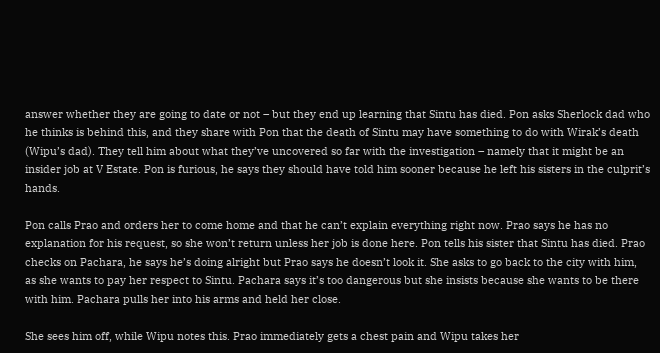answer whether they are going to date or not – but they end up learning that Sintu has died. Pon asks Sherlock dad who he thinks is behind this, and they share with Pon that the death of Sintu may have something to do with Wirak’s death (Wipu’s dad). They tell him about what they’ve uncovered so far with the investigation – namely that it might be an insider job at V Estate. Pon is furious, he says they should have told him sooner because he left his sisters in the culprit’s hands.

Pon calls Prao and orders her to come home and that he can’t explain everything right now. Prao says he has no explanation for his request, so she won’t return unless her job is done here. Pon tells his sister that Sintu has died. Prao checks on Pachara, he says he’s doing alright but Prao says he doesn’t look it. She asks to go back to the city with him, as she wants to pay her respect to Sintu. Pachara says it’s too dangerous but she insists because she wants to be there with him. Pachara pulls her into his arms and held her close.

She sees him off, while Wipu notes this. Prao immediately gets a chest pain and Wipu takes her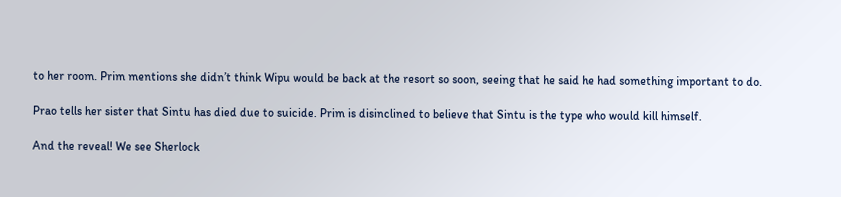to her room. Prim mentions she didn’t think Wipu would be back at the resort so soon, seeing that he said he had something important to do.

Prao tells her sister that Sintu has died due to suicide. Prim is disinclined to believe that Sintu is the type who would kill himself.

And the reveal! We see Sherlock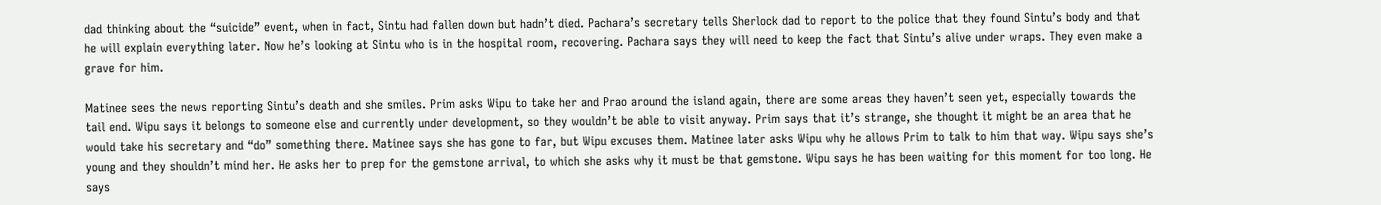dad thinking about the “suicide” event, when in fact, Sintu had fallen down but hadn’t died. Pachara’s secretary tells Sherlock dad to report to the police that they found Sintu’s body and that he will explain everything later. Now he’s looking at Sintu who is in the hospital room, recovering. Pachara says they will need to keep the fact that Sintu’s alive under wraps. They even make a grave for him.

Matinee sees the news reporting Sintu’s death and she smiles. Prim asks Wipu to take her and Prao around the island again, there are some areas they haven’t seen yet, especially towards the tail end. Wipu says it belongs to someone else and currently under development, so they wouldn’t be able to visit anyway. Prim says that it’s strange, she thought it might be an area that he would take his secretary and “do” something there. Matinee says she has gone to far, but Wipu excuses them. Matinee later asks Wipu why he allows Prim to talk to him that way. Wipu says she’s young and they shouldn’t mind her. He asks her to prep for the gemstone arrival, to which she asks why it must be that gemstone. Wipu says he has been waiting for this moment for too long. He says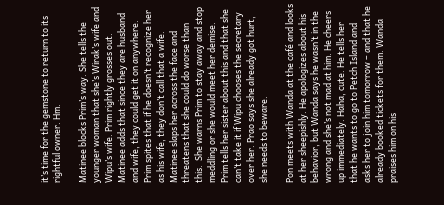it’s time for the gemstone to return to its rightful owner. Hm.

Matinee blocks Prim’s way. She tells the younger woman that she’s Wirak’s wife and Wipu’s wife. Prim rightly grosses out. Matinee adds that since they are husband and wife, they could get it on anywhere. Prim spites that if he doesn’t recognize her as his wife, they don’t call that a wife. Matinee slaps her across the face and threatens that she could do worse than this.  She warns Prim to stay away and stop meddling or she would meet her demise. Prim tells her sister about this and that she can’t take it if Wipu chooses the secretary over her. Prao says she already got hurt, she needs to beware.

Pon meets with Wanda at the café and looks at her sheepishly. He apologizes about his behavior, but Wanda says he wasn’t in the wrong and she’s not mad at him. He cheers up immediately. Haha, cute. He tells her that he wants to go to Petch Island and asks her to join him tomorrow – and that he already booked tickets for them. Wanda praises him on his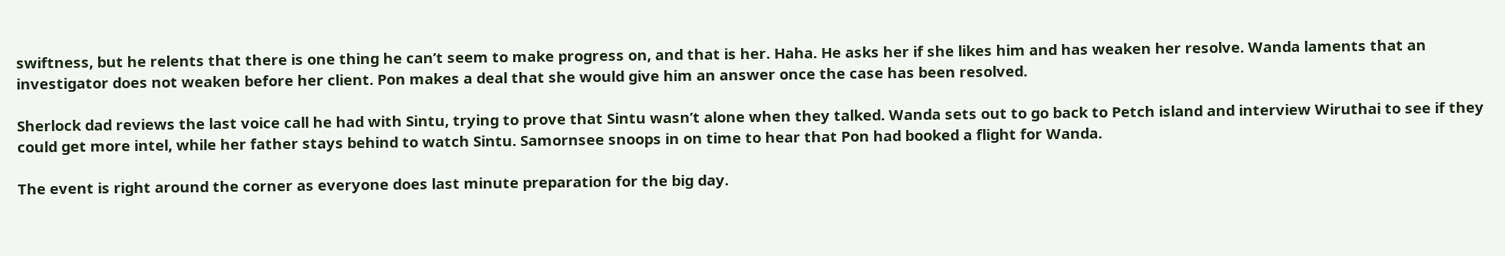swiftness, but he relents that there is one thing he can’t seem to make progress on, and that is her. Haha. He asks her if she likes him and has weaken her resolve. Wanda laments that an investigator does not weaken before her client. Pon makes a deal that she would give him an answer once the case has been resolved.

Sherlock dad reviews the last voice call he had with Sintu, trying to prove that Sintu wasn’t alone when they talked. Wanda sets out to go back to Petch island and interview Wiruthai to see if they could get more intel, while her father stays behind to watch Sintu. Samornsee snoops in on time to hear that Pon had booked a flight for Wanda.

The event is right around the corner as everyone does last minute preparation for the big day.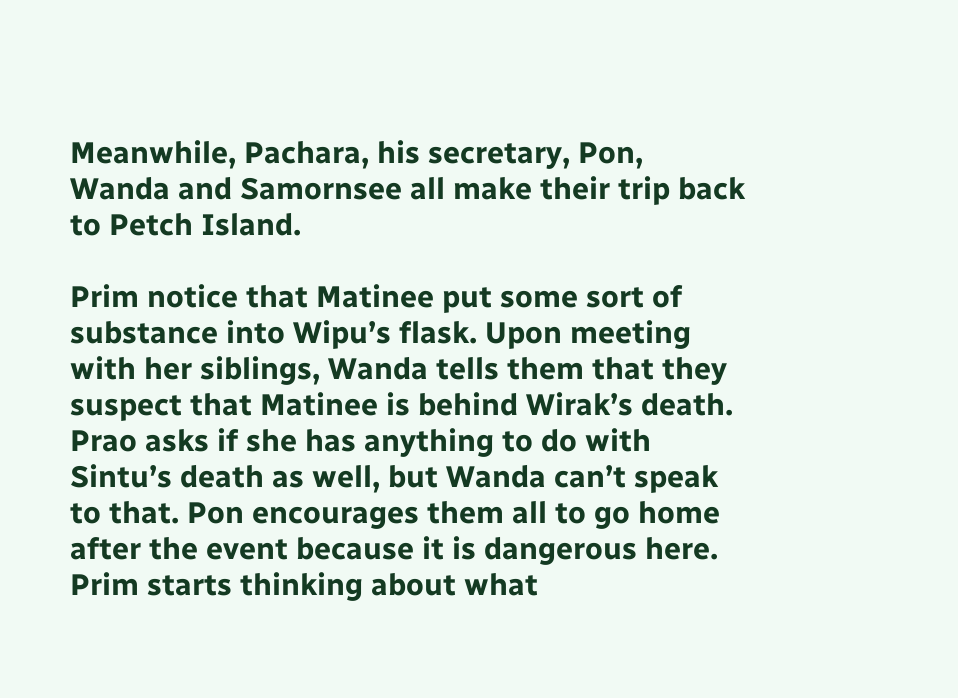Meanwhile, Pachara, his secretary, Pon, Wanda and Samornsee all make their trip back to Petch Island.

Prim notice that Matinee put some sort of substance into Wipu’s flask. Upon meeting with her siblings, Wanda tells them that they suspect that Matinee is behind Wirak’s death. Prao asks if she has anything to do with Sintu’s death as well, but Wanda can’t speak to that. Pon encourages them all to go home after the event because it is dangerous here. Prim starts thinking about what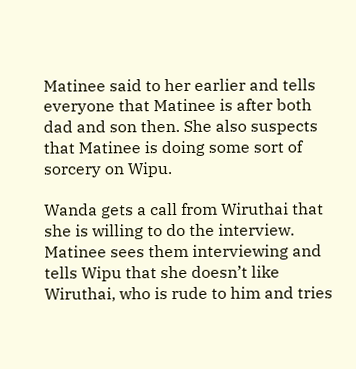Matinee said to her earlier and tells everyone that Matinee is after both dad and son then. She also suspects that Matinee is doing some sort of sorcery on Wipu.

Wanda gets a call from Wiruthai that she is willing to do the interview. Matinee sees them interviewing and tells Wipu that she doesn’t like Wiruthai, who is rude to him and tries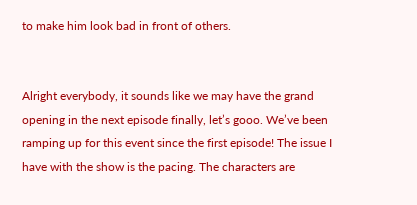to make him look bad in front of others.


Alright everybody, it sounds like we may have the grand opening in the next episode finally, let’s gooo. We’ve been ramping up for this event since the first episode! The issue I have with the show is the pacing. The characters are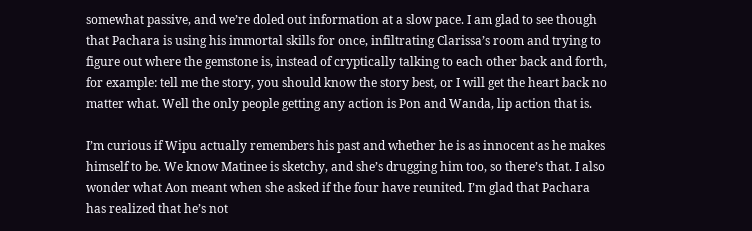somewhat passive, and we’re doled out information at a slow pace. I am glad to see though that Pachara is using his immortal skills for once, infiltrating Clarissa’s room and trying to figure out where the gemstone is, instead of cryptically talking to each other back and forth, for example: tell me the story, you should know the story best, or I will get the heart back no matter what. Well the only people getting any action is Pon and Wanda, lip action that is.

I’m curious if Wipu actually remembers his past and whether he is as innocent as he makes himself to be. We know Matinee is sketchy, and she’s drugging him too, so there’s that. I also wonder what Aon meant when she asked if the four have reunited. I’m glad that Pachara has realized that he’s not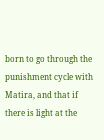born to go through the punishment cycle with Matira, and that if there is light at the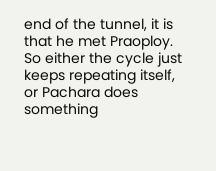end of the tunnel, it is that he met Praoploy. So either the cycle just keeps repeating itself, or Pachara does something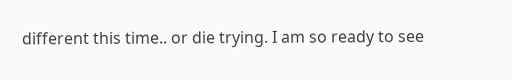different this time.. or die trying. I am so ready to see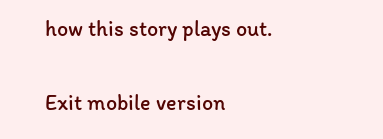how this story plays out.

Exit mobile version